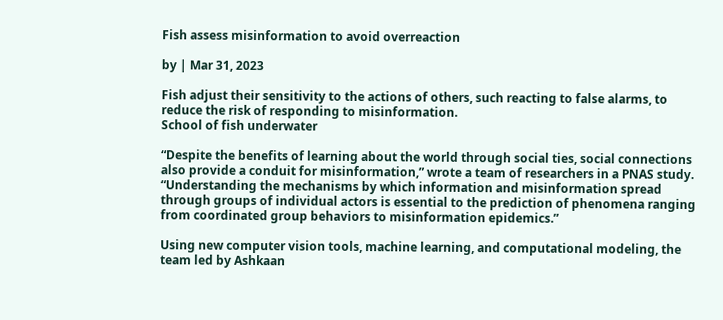Fish assess misinformation to avoid overreaction

by | Mar 31, 2023

Fish adjust their sensitivity to the actions of others, such reacting to false alarms, to reduce the risk of responding to misinformation.
School of fish underwater

“Despite the benefits of learning about the world through social ties, social connections also provide a conduit for misinformation,” wrote a team of researchers in a PNAS study. “Understanding the mechanisms by which information and misinformation spread through groups of individual actors is essential to the prediction of phenomena ranging from coordinated group behaviors to misinformation epidemics.”

Using new computer vision tools, machine learning, and computational modeling, the team led by Ashkaan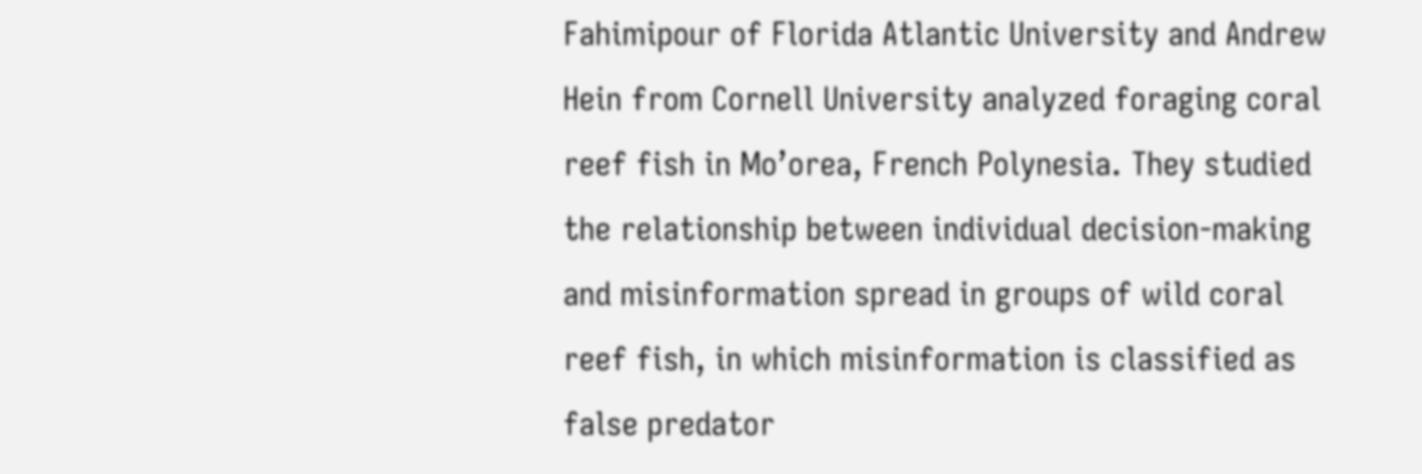Fahimipour of Florida Atlantic University and Andrew Hein from Cornell University analyzed foraging coral reef fish in Mo’orea, French Polynesia. They studied the relationship between individual decision-making and misinformation spread in groups of wild coral reef fish, in which misinformation is classified as false predator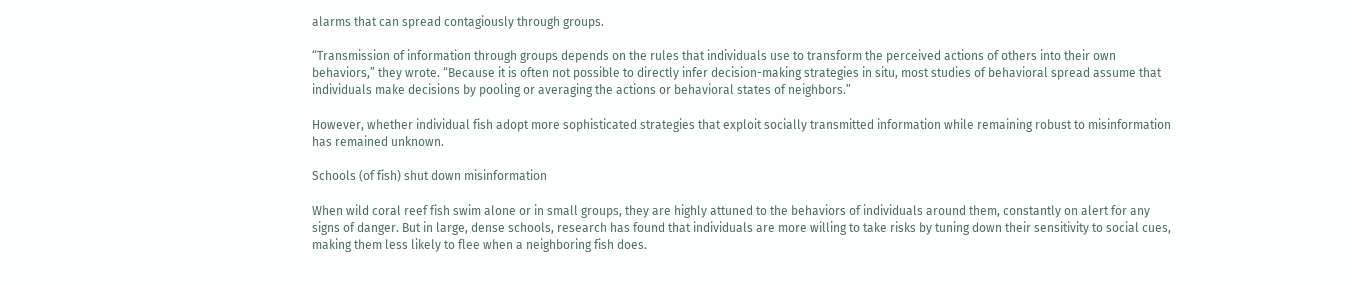alarms that can spread contagiously through groups.

“Transmission of information through groups depends on the rules that individuals use to transform the perceived actions of others into their own behaviors,” they wrote. “Because it is often not possible to directly infer decision-making strategies in situ, most studies of behavioral spread assume that individuals make decisions by pooling or averaging the actions or behavioral states of neighbors.”

However, whether individual fish adopt more sophisticated strategies that exploit socially transmitted information while remaining robust to misinformation has remained unknown.

Schools (of fish) shut down misinformation

When wild coral reef fish swim alone or in small groups, they are highly attuned to the behaviors of individuals around them, constantly on alert for any signs of danger. But in large, dense schools, research has found that individuals are more willing to take risks by tuning down their sensitivity to social cues, making them less likely to flee when a neighboring fish does.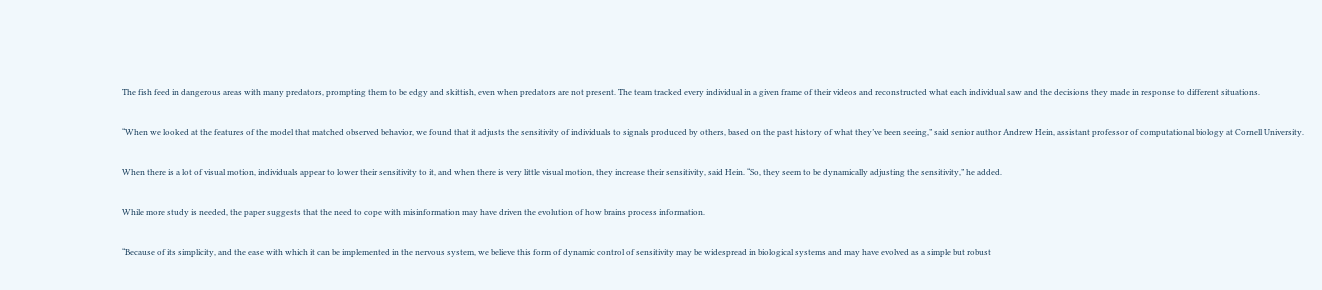The fish feed in dangerous areas with many predators, prompting them to be edgy and skittish, even when predators are not present. The team tracked every individual in a given frame of their videos and reconstructed what each individual saw and the decisions they made in response to different situations.

“When we looked at the features of the model that matched observed behavior, we found that it adjusts the sensitivity of individuals to signals produced by others, based on the past history of what they’ve been seeing,” said senior author Andrew Hein, assistant professor of computational biology at Cornell University.

When there is a lot of visual motion, individuals appear to lower their sensitivity to it, and when there is very little visual motion, they increase their sensitivity, said Hein. “So, they seem to be dynamically adjusting the sensitivity,” he added.

While more study is needed, the paper suggests that the need to cope with misinformation may have driven the evolution of how brains process information.

“Because of its simplicity, and the ease with which it can be implemented in the nervous system, we believe this form of dynamic control of sensitivity may be widespread in biological systems and may have evolved as a simple but robust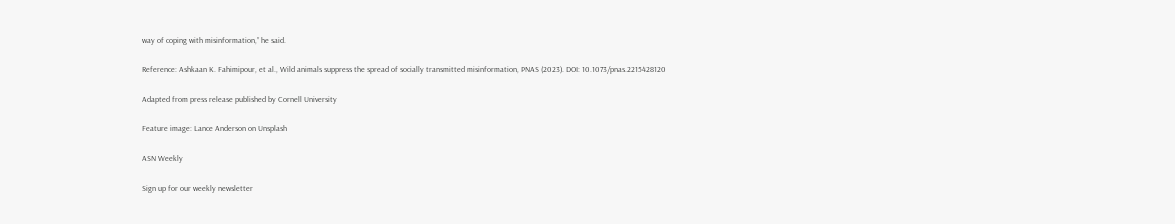way of coping with misinformation,” he said.

Reference: Ashkaan K. Fahimipour, et al., Wild animals suppress the spread of socially transmitted misinformation, PNAS (2023). DOI: 10.1073/pnas.2215428120

Adapted from press release published by Cornell University

Feature image: Lance Anderson on Unsplash

ASN Weekly

Sign up for our weekly newsletter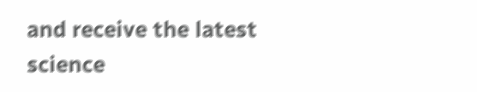and receive the latest science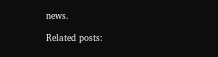news.

Related posts: